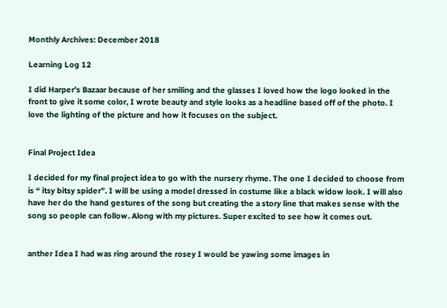Monthly Archives: December 2018

Learning Log 12

I did Harper’s Bazaar because of her smiling and the glasses I loved how the logo looked in the front to give it some color, I wrote beauty and style looks as a headline based off of the photo. I love the lighting of the picture and how it focuses on the subject.


Final Project Idea

I decided for my final project idea to go with the nursery rhyme. The one I decided to choose from is “ itsy bitsy spider”. I will be using a model dressed in costume like a black widow look. I will also have her do the hand gestures of the song but creating the a story line that makes sense with the song so people can follow. Along with my pictures. Super excited to see how it comes out.


anther Idea I had was ring around the rosey I would be yawing some images in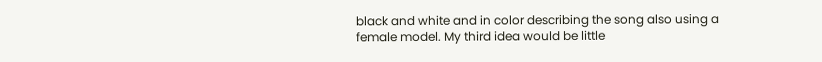black and white and in color describing the song also using a female model. My third idea would be little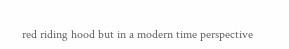red riding hood but in a modern time perspective